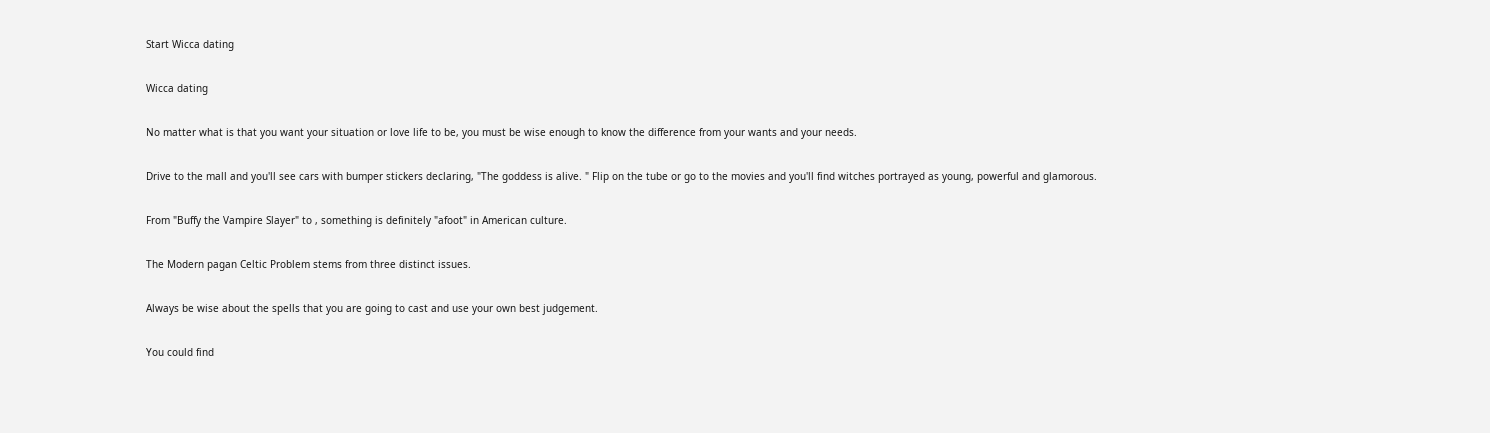Start Wicca dating

Wicca dating

No matter what is that you want your situation or love life to be, you must be wise enough to know the difference from your wants and your needs.

Drive to the mall and you'll see cars with bumper stickers declaring, "The goddess is alive. " Flip on the tube or go to the movies and you'll find witches portrayed as young, powerful and glamorous.

From "Buffy the Vampire Slayer" to , something is definitely "afoot" in American culture.

The Modern pagan Celtic Problem stems from three distinct issues.

Always be wise about the spells that you are going to cast and use your own best judgement.

You could find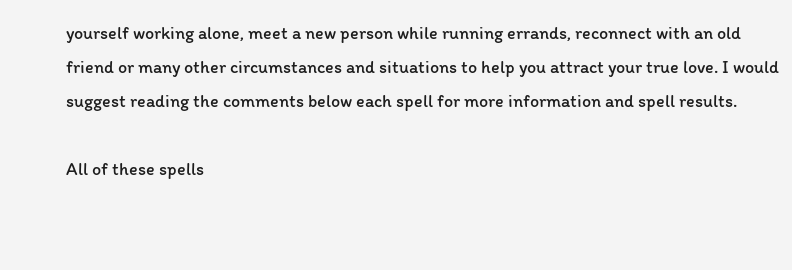yourself working alone, meet a new person while running errands, reconnect with an old friend or many other circumstances and situations to help you attract your true love. I would suggest reading the comments below each spell for more information and spell results.

All of these spells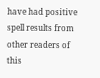have had positive spell results from other readers of this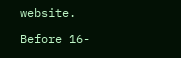website.

Before 16-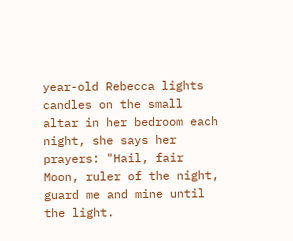year-old Rebecca lights candles on the small altar in her bedroom each night, she says her prayers: "Hail, fair Moon, ruler of the night, guard me and mine until the light.